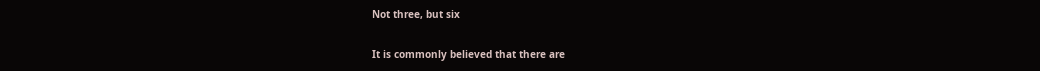Not three, but six

It is commonly believed that there are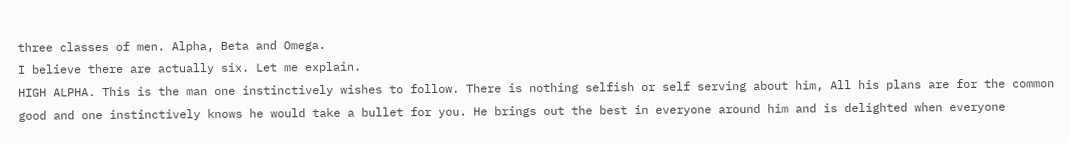three classes of men. Alpha, Beta and Omega.
I believe there are actually six. Let me explain.
HIGH ALPHA. This is the man one instinctively wishes to follow. There is nothing selfish or self serving about him, All his plans are for the common good and one instinctively knows he would take a bullet for you. He brings out the best in everyone around him and is delighted when everyone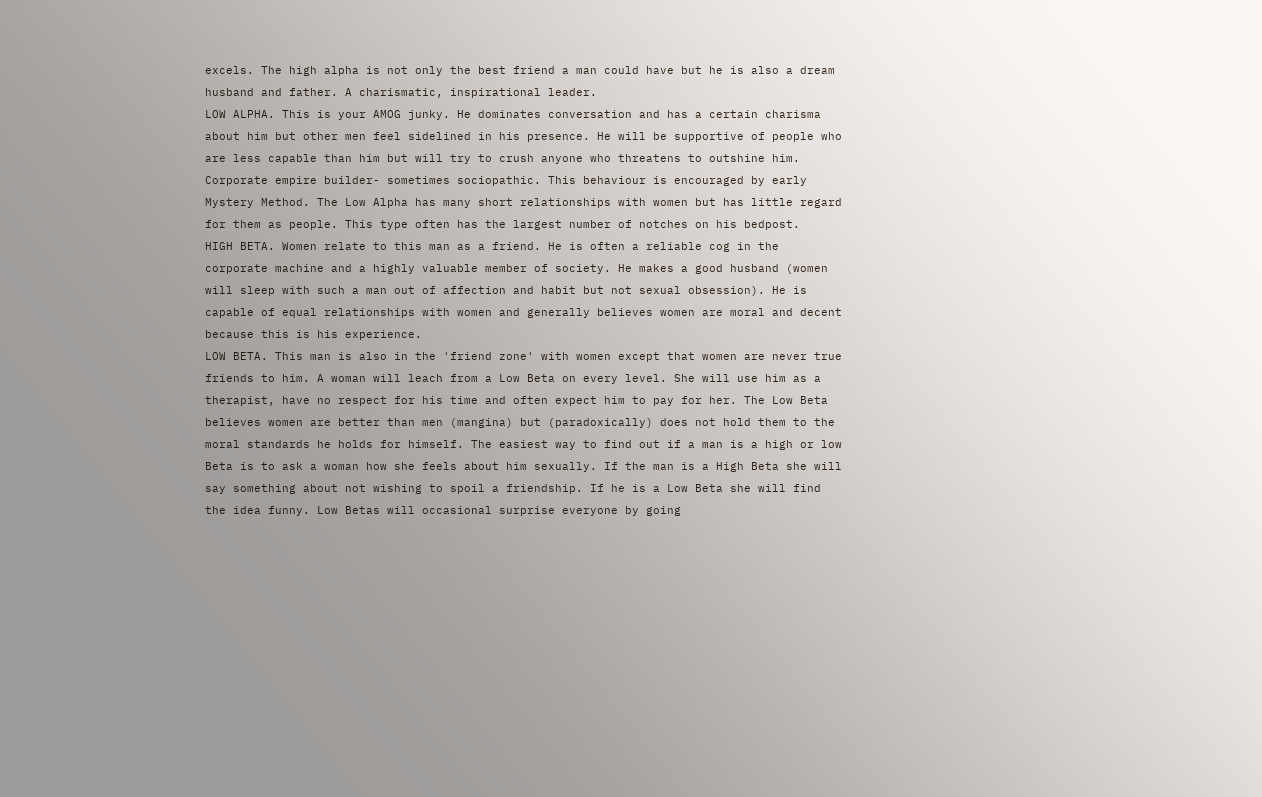excels. The high alpha is not only the best friend a man could have but he is also a dream husband and father. A charismatic, inspirational leader.
LOW ALPHA. This is your AMOG junky. He dominates conversation and has a certain charisma about him but other men feel sidelined in his presence. He will be supportive of people who are less capable than him but will try to crush anyone who threatens to outshine him. Corporate empire builder- sometimes sociopathic. This behaviour is encouraged by early Mystery Method. The Low Alpha has many short relationships with women but has little regard for them as people. This type often has the largest number of notches on his bedpost.
HIGH BETA. Women relate to this man as a friend. He is often a reliable cog in the corporate machine and a highly valuable member of society. He makes a good husband (women will sleep with such a man out of affection and habit but not sexual obsession). He is capable of equal relationships with women and generally believes women are moral and decent because this is his experience.
LOW BETA. This man is also in the 'friend zone' with women except that women are never true friends to him. A woman will leach from a Low Beta on every level. She will use him as a therapist, have no respect for his time and often expect him to pay for her. The Low Beta believes women are better than men (mangina) but (paradoxically) does not hold them to the moral standards he holds for himself. The easiest way to find out if a man is a high or low Beta is to ask a woman how she feels about him sexually. If the man is a High Beta she will say something about not wishing to spoil a friendship. If he is a Low Beta she will find the idea funny. Low Betas will occasional surprise everyone by going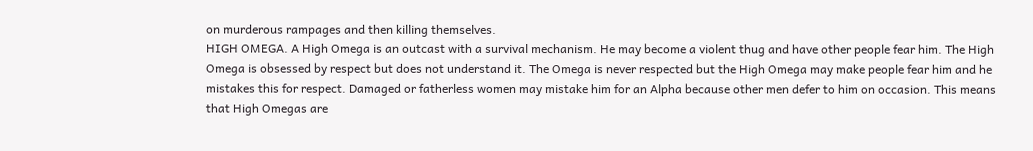on murderous rampages and then killing themselves.
HIGH OMEGA. A High Omega is an outcast with a survival mechanism. He may become a violent thug and have other people fear him. The High Omega is obsessed by respect but does not understand it. The Omega is never respected but the High Omega may make people fear him and he mistakes this for respect. Damaged or fatherless women may mistake him for an Alpha because other men defer to him on occasion. This means that High Omegas are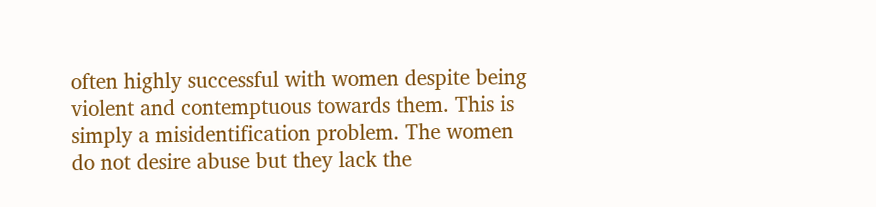often highly successful with women despite being violent and contemptuous towards them. This is simply a misidentification problem. The women do not desire abuse but they lack the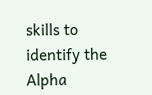skills to identify the Alpha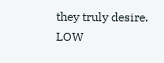they truly desire.
LOW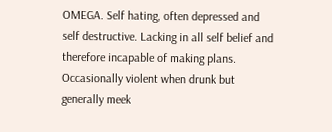OMEGA. Self hating, often depressed and self destructive. Lacking in all self belief and therefore incapable of making plans. Occasionally violent when drunk but generally meek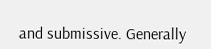and submissive. Generally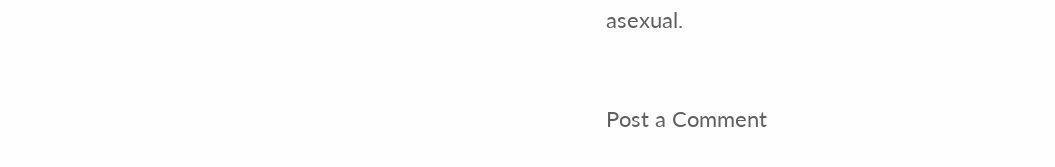asexual.


Post a Comment